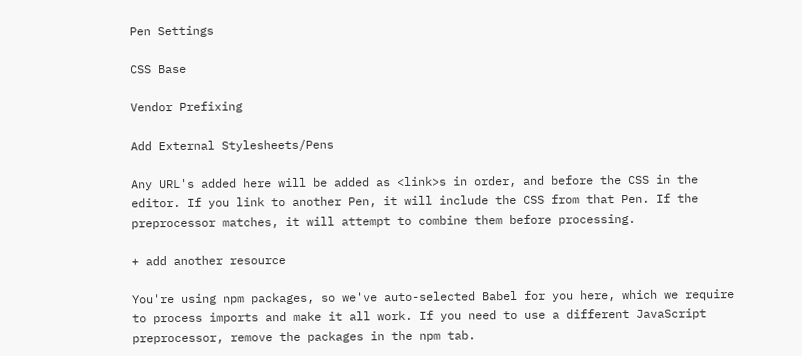Pen Settings

CSS Base

Vendor Prefixing

Add External Stylesheets/Pens

Any URL's added here will be added as <link>s in order, and before the CSS in the editor. If you link to another Pen, it will include the CSS from that Pen. If the preprocessor matches, it will attempt to combine them before processing.

+ add another resource

You're using npm packages, so we've auto-selected Babel for you here, which we require to process imports and make it all work. If you need to use a different JavaScript preprocessor, remove the packages in the npm tab.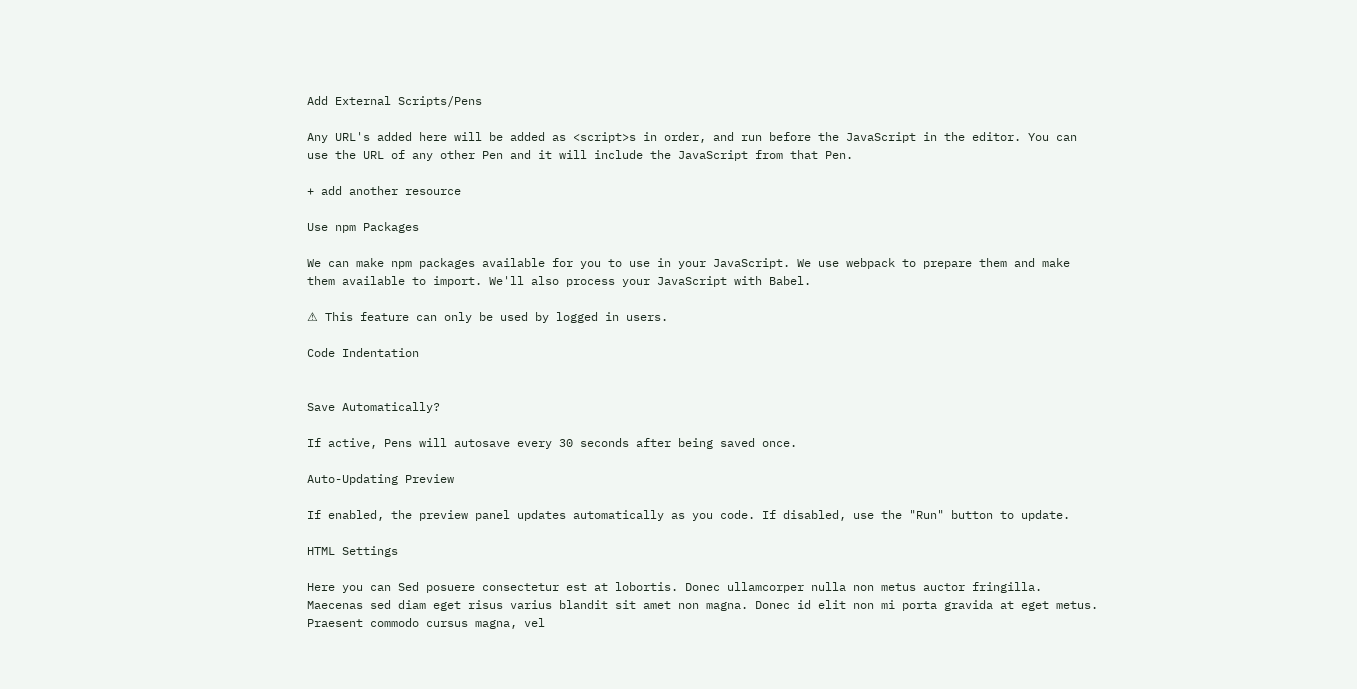Add External Scripts/Pens

Any URL's added here will be added as <script>s in order, and run before the JavaScript in the editor. You can use the URL of any other Pen and it will include the JavaScript from that Pen.

+ add another resource

Use npm Packages

We can make npm packages available for you to use in your JavaScript. We use webpack to prepare them and make them available to import. We'll also process your JavaScript with Babel.

⚠ This feature can only be used by logged in users.

Code Indentation


Save Automatically?

If active, Pens will autosave every 30 seconds after being saved once.

Auto-Updating Preview

If enabled, the preview panel updates automatically as you code. If disabled, use the "Run" button to update.

HTML Settings

Here you can Sed posuere consectetur est at lobortis. Donec ullamcorper nulla non metus auctor fringilla. Maecenas sed diam eget risus varius blandit sit amet non magna. Donec id elit non mi porta gravida at eget metus. Praesent commodo cursus magna, vel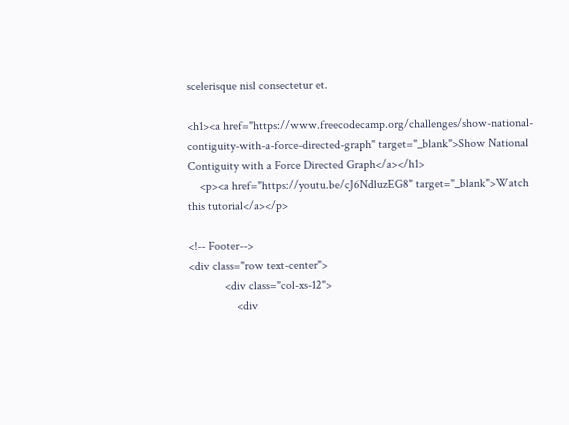scelerisque nisl consectetur et.

<h1><a href="https://www.freecodecamp.org/challenges/show-national-contiguity-with-a-force-directed-graph" target="_blank">Show National Contiguity with a Force Directed Graph</a></h1>
    <p><a href="https://youtu.be/cJ6NdluzEG8" target="_blank">Watch this tutorial</a></p>

<!-- Footer-->
<div class="row text-center">
            <div class="col-xs-12">
                <div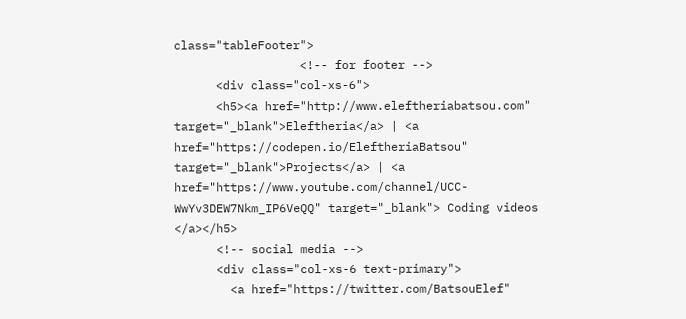class="tableFooter">
                  <!-- for footer -->
      <div class="col-xs-6">
      <h5><a href="http://www.eleftheriabatsou.com" target="_blank">Eleftheria</a> | <a href="https://codepen.io/EleftheriaBatsou" target="_blank">Projects</a> | <a href="https://www.youtube.com/channel/UCC-WwYv3DEW7Nkm_IP6VeQQ" target="_blank"> Coding videos </a></h5>
      <!-- social media -->
      <div class="col-xs-6 text-primary">
        <a href="https://twitter.com/BatsouElef"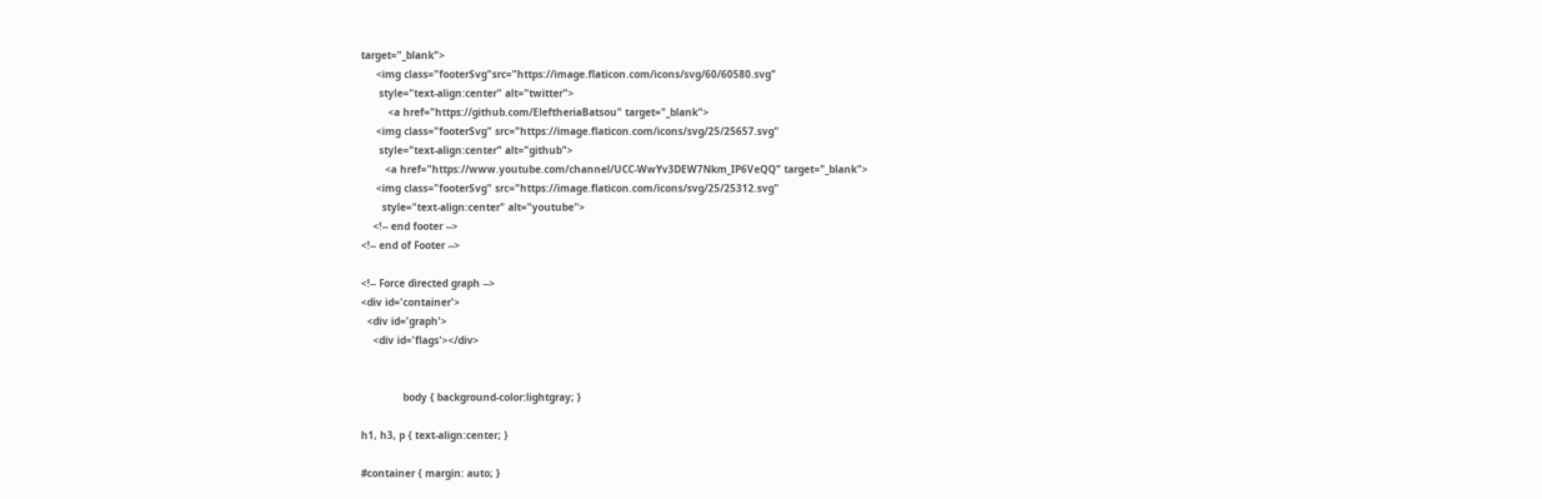target="_blank">
     <img class="footerSvg"src="https://image.flaticon.com/icons/svg/60/60580.svg"
      style="text-align:center" alt="twitter">
         <a href="https://github.com/EleftheriaBatsou" target="_blank">
     <img class="footerSvg" src="https://image.flaticon.com/icons/svg/25/25657.svg"
      style="text-align:center" alt="github">
        <a href="https://www.youtube.com/channel/UCC-WwYv3DEW7Nkm_IP6VeQQ" target="_blank">
     <img class="footerSvg" src="https://image.flaticon.com/icons/svg/25/25312.svg"
       style="text-align:center" alt="youtube">
    <!-- end footer -->
<!-- end of Footer -->

<!-- Force directed graph -->
<div id='container'>
  <div id='graph'>
    <div id='flags'></div>


              body { background-color:lightgray; }

h1, h3, p { text-align:center; }

#container { margin: auto; }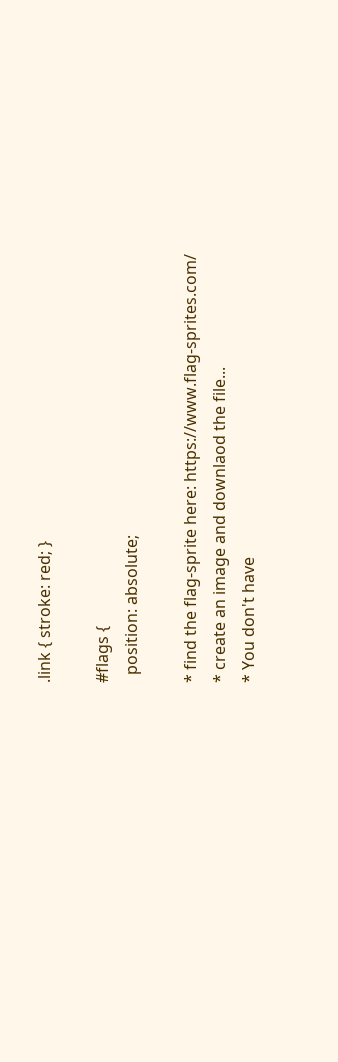.link { stroke: red; }

#flags {
  position: absolute;

* find the flag-sprite here: https://www.flag-sprites.com/
* create an image and downlaod the file...
* You don't have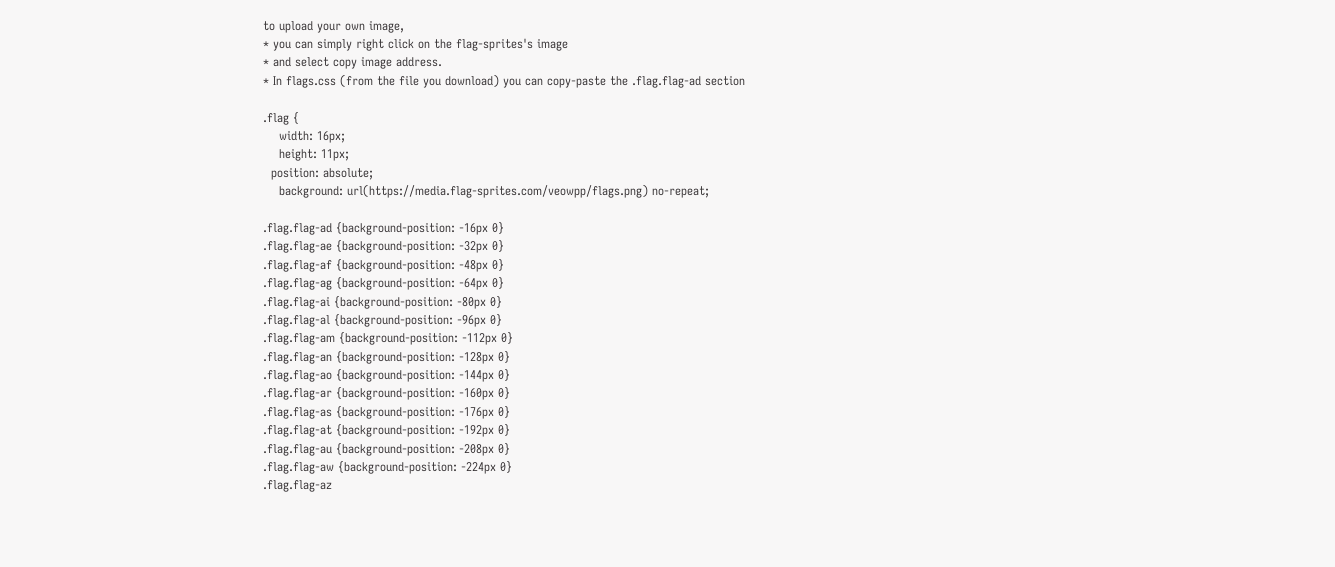to upload your own image,
* you can simply right click on the flag-sprites's image
* and select copy image address.
* In flags.css (from the file you download) you can copy-paste the .flag.flag-ad section

.flag {
    width: 16px;
    height: 11px;
  position: absolute;
    background: url(https://media.flag-sprites.com/veowpp/flags.png) no-repeat;

.flag.flag-ad {background-position: -16px 0}
.flag.flag-ae {background-position: -32px 0}
.flag.flag-af {background-position: -48px 0}
.flag.flag-ag {background-position: -64px 0}
.flag.flag-ai {background-position: -80px 0}
.flag.flag-al {background-position: -96px 0}
.flag.flag-am {background-position: -112px 0}
.flag.flag-an {background-position: -128px 0}
.flag.flag-ao {background-position: -144px 0}
.flag.flag-ar {background-position: -160px 0}
.flag.flag-as {background-position: -176px 0}
.flag.flag-at {background-position: -192px 0}
.flag.flag-au {background-position: -208px 0}
.flag.flag-aw {background-position: -224px 0}
.flag.flag-az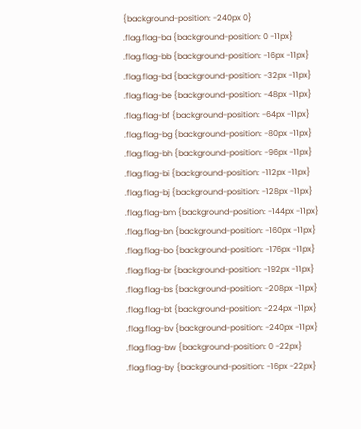{background-position: -240px 0}
.flag.flag-ba {background-position: 0 -11px}
.flag.flag-bb {background-position: -16px -11px}
.flag.flag-bd {background-position: -32px -11px}
.flag.flag-be {background-position: -48px -11px}
.flag.flag-bf {background-position: -64px -11px}
.flag.flag-bg {background-position: -80px -11px}
.flag.flag-bh {background-position: -96px -11px}
.flag.flag-bi {background-position: -112px -11px}
.flag.flag-bj {background-position: -128px -11px}
.flag.flag-bm {background-position: -144px -11px}
.flag.flag-bn {background-position: -160px -11px}
.flag.flag-bo {background-position: -176px -11px}
.flag.flag-br {background-position: -192px -11px}
.flag.flag-bs {background-position: -208px -11px}
.flag.flag-bt {background-position: -224px -11px}
.flag.flag-bv {background-position: -240px -11px}
.flag.flag-bw {background-position: 0 -22px}
.flag.flag-by {background-position: -16px -22px}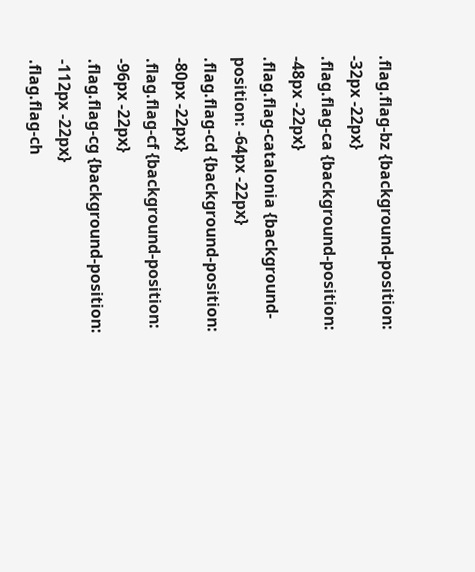.flag.flag-bz {background-position: -32px -22px}
.flag.flag-ca {background-position: -48px -22px}
.flag.flag-catalonia {background-position: -64px -22px}
.flag.flag-cd {background-position: -80px -22px}
.flag.flag-cf {background-position: -96px -22px}
.flag.flag-cg {background-position: -112px -22px}
.flag.flag-ch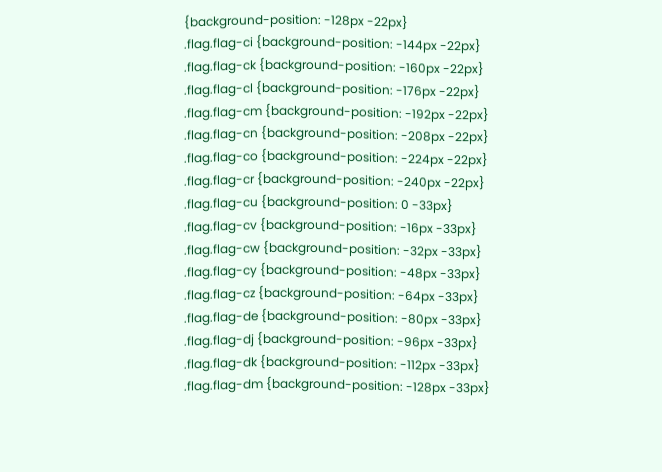{background-position: -128px -22px}
.flag.flag-ci {background-position: -144px -22px}
.flag.flag-ck {background-position: -160px -22px}
.flag.flag-cl {background-position: -176px -22px}
.flag.flag-cm {background-position: -192px -22px}
.flag.flag-cn {background-position: -208px -22px}
.flag.flag-co {background-position: -224px -22px}
.flag.flag-cr {background-position: -240px -22px}
.flag.flag-cu {background-position: 0 -33px}
.flag.flag-cv {background-position: -16px -33px}
.flag.flag-cw {background-position: -32px -33px}
.flag.flag-cy {background-position: -48px -33px}
.flag.flag-cz {background-position: -64px -33px}
.flag.flag-de {background-position: -80px -33px}
.flag.flag-dj {background-position: -96px -33px}
.flag.flag-dk {background-position: -112px -33px}
.flag.flag-dm {background-position: -128px -33px}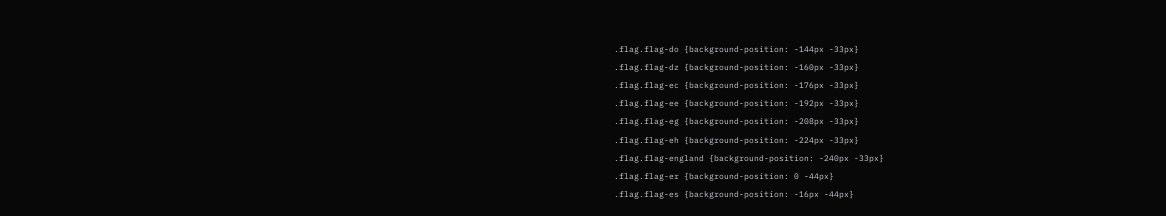.flag.flag-do {background-position: -144px -33px}
.flag.flag-dz {background-position: -160px -33px}
.flag.flag-ec {background-position: -176px -33px}
.flag.flag-ee {background-position: -192px -33px}
.flag.flag-eg {background-position: -208px -33px}
.flag.flag-eh {background-position: -224px -33px}
.flag.flag-england {background-position: -240px -33px}
.flag.flag-er {background-position: 0 -44px}
.flag.flag-es {background-position: -16px -44px}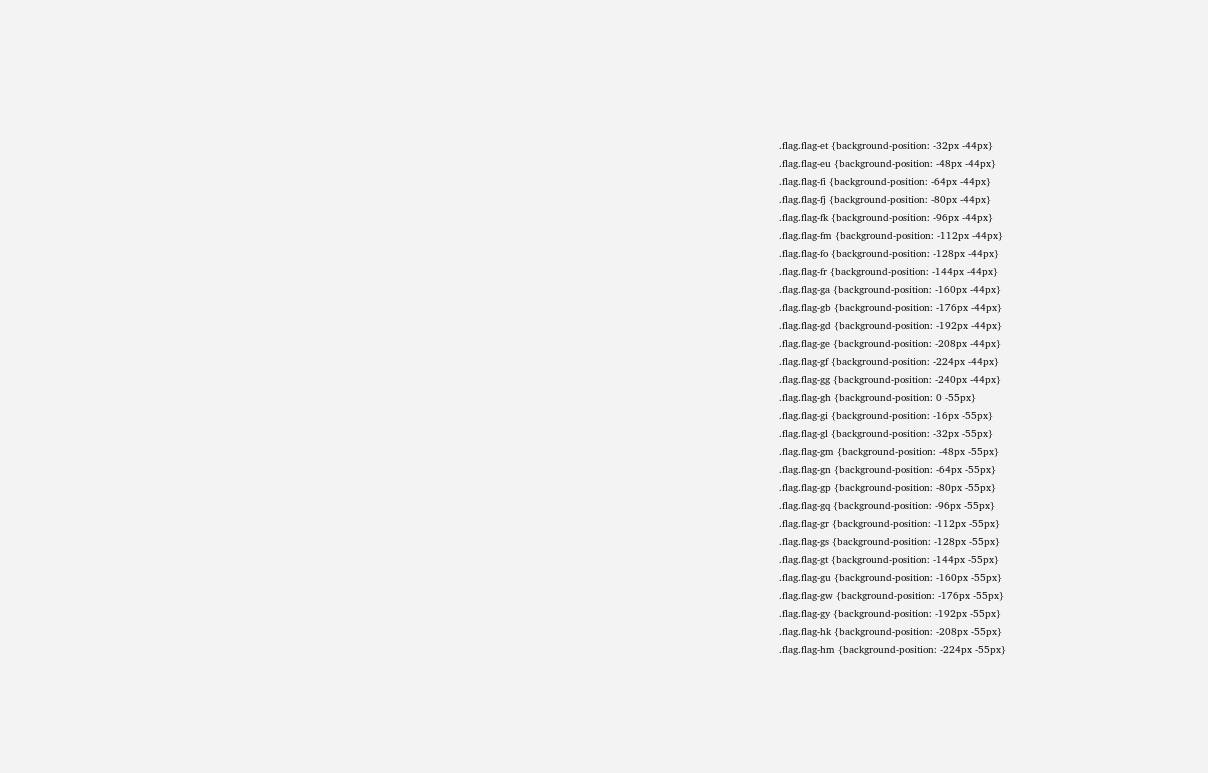.flag.flag-et {background-position: -32px -44px}
.flag.flag-eu {background-position: -48px -44px}
.flag.flag-fi {background-position: -64px -44px}
.flag.flag-fj {background-position: -80px -44px}
.flag.flag-fk {background-position: -96px -44px}
.flag.flag-fm {background-position: -112px -44px}
.flag.flag-fo {background-position: -128px -44px}
.flag.flag-fr {background-position: -144px -44px}
.flag.flag-ga {background-position: -160px -44px}
.flag.flag-gb {background-position: -176px -44px}
.flag.flag-gd {background-position: -192px -44px}
.flag.flag-ge {background-position: -208px -44px}
.flag.flag-gf {background-position: -224px -44px}
.flag.flag-gg {background-position: -240px -44px}
.flag.flag-gh {background-position: 0 -55px}
.flag.flag-gi {background-position: -16px -55px}
.flag.flag-gl {background-position: -32px -55px}
.flag.flag-gm {background-position: -48px -55px}
.flag.flag-gn {background-position: -64px -55px}
.flag.flag-gp {background-position: -80px -55px}
.flag.flag-gq {background-position: -96px -55px}
.flag.flag-gr {background-position: -112px -55px}
.flag.flag-gs {background-position: -128px -55px}
.flag.flag-gt {background-position: -144px -55px}
.flag.flag-gu {background-position: -160px -55px}
.flag.flag-gw {background-position: -176px -55px}
.flag.flag-gy {background-position: -192px -55px}
.flag.flag-hk {background-position: -208px -55px}
.flag.flag-hm {background-position: -224px -55px}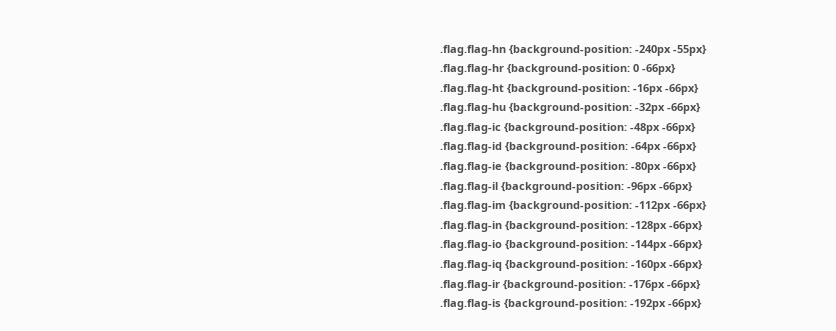.flag.flag-hn {background-position: -240px -55px}
.flag.flag-hr {background-position: 0 -66px}
.flag.flag-ht {background-position: -16px -66px}
.flag.flag-hu {background-position: -32px -66px}
.flag.flag-ic {background-position: -48px -66px}
.flag.flag-id {background-position: -64px -66px}
.flag.flag-ie {background-position: -80px -66px}
.flag.flag-il {background-position: -96px -66px}
.flag.flag-im {background-position: -112px -66px}
.flag.flag-in {background-position: -128px -66px}
.flag.flag-io {background-position: -144px -66px}
.flag.flag-iq {background-position: -160px -66px}
.flag.flag-ir {background-position: -176px -66px}
.flag.flag-is {background-position: -192px -66px}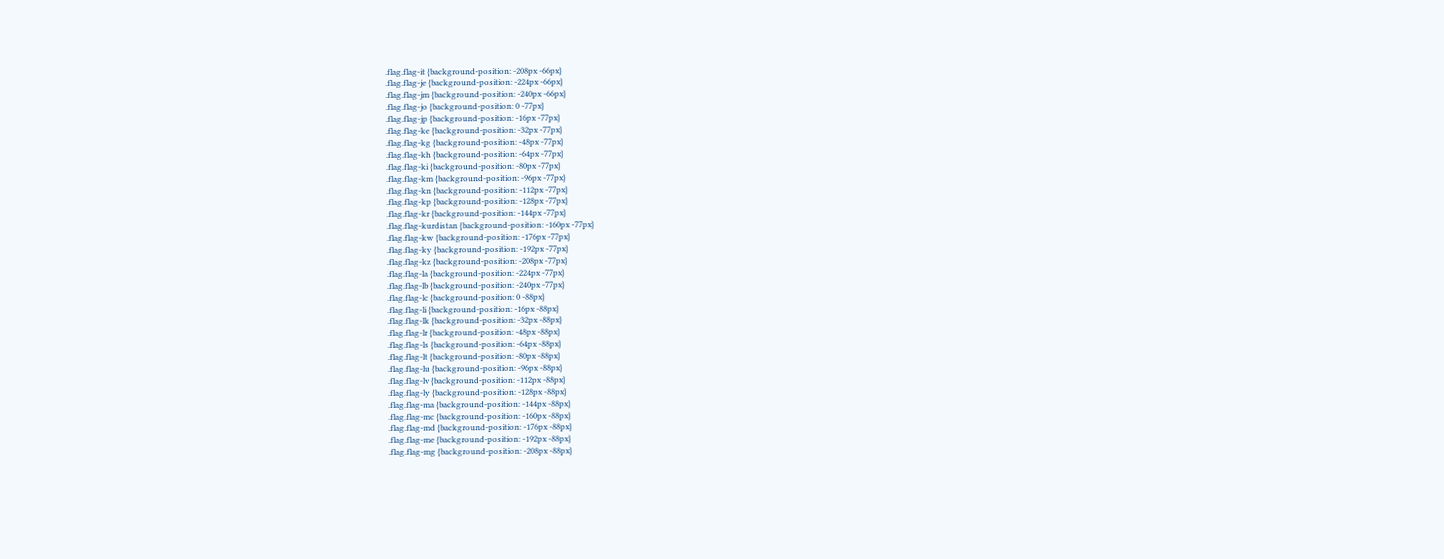.flag.flag-it {background-position: -208px -66px}
.flag.flag-je {background-position: -224px -66px}
.flag.flag-jm {background-position: -240px -66px}
.flag.flag-jo {background-position: 0 -77px}
.flag.flag-jp {background-position: -16px -77px}
.flag.flag-ke {background-position: -32px -77px}
.flag.flag-kg {background-position: -48px -77px}
.flag.flag-kh {background-position: -64px -77px}
.flag.flag-ki {background-position: -80px -77px}
.flag.flag-km {background-position: -96px -77px}
.flag.flag-kn {background-position: -112px -77px}
.flag.flag-kp {background-position: -128px -77px}
.flag.flag-kr {background-position: -144px -77px}
.flag.flag-kurdistan {background-position: -160px -77px}
.flag.flag-kw {background-position: -176px -77px}
.flag.flag-ky {background-position: -192px -77px}
.flag.flag-kz {background-position: -208px -77px}
.flag.flag-la {background-position: -224px -77px}
.flag.flag-lb {background-position: -240px -77px}
.flag.flag-lc {background-position: 0 -88px}
.flag.flag-li {background-position: -16px -88px}
.flag.flag-lk {background-position: -32px -88px}
.flag.flag-lr {background-position: -48px -88px}
.flag.flag-ls {background-position: -64px -88px}
.flag.flag-lt {background-position: -80px -88px}
.flag.flag-lu {background-position: -96px -88px}
.flag.flag-lv {background-position: -112px -88px}
.flag.flag-ly {background-position: -128px -88px}
.flag.flag-ma {background-position: -144px -88px}
.flag.flag-mc {background-position: -160px -88px}
.flag.flag-md {background-position: -176px -88px}
.flag.flag-me {background-position: -192px -88px}
.flag.flag-mg {background-position: -208px -88px}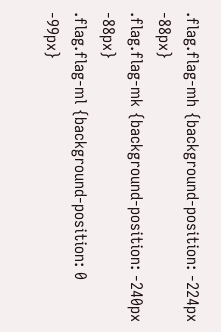.flag.flag-mh {background-position: -224px -88px}
.flag.flag-mk {background-position: -240px -88px}
.flag.flag-ml {background-position: 0 -99px}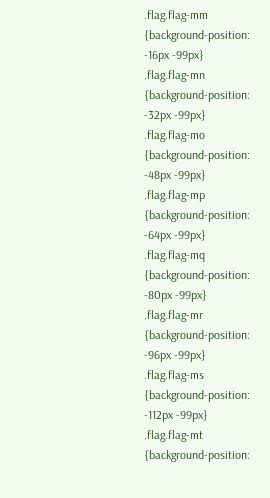.flag.flag-mm {background-position: -16px -99px}
.flag.flag-mn {background-position: -32px -99px}
.flag.flag-mo {background-position: -48px -99px}
.flag.flag-mp {background-position: -64px -99px}
.flag.flag-mq {background-position: -80px -99px}
.flag.flag-mr {background-position: -96px -99px}
.flag.flag-ms {background-position: -112px -99px}
.flag.flag-mt {background-position: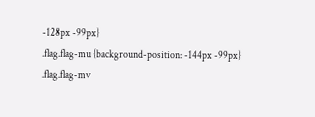-128px -99px}
.flag.flag-mu {background-position: -144px -99px}
.flag.flag-mv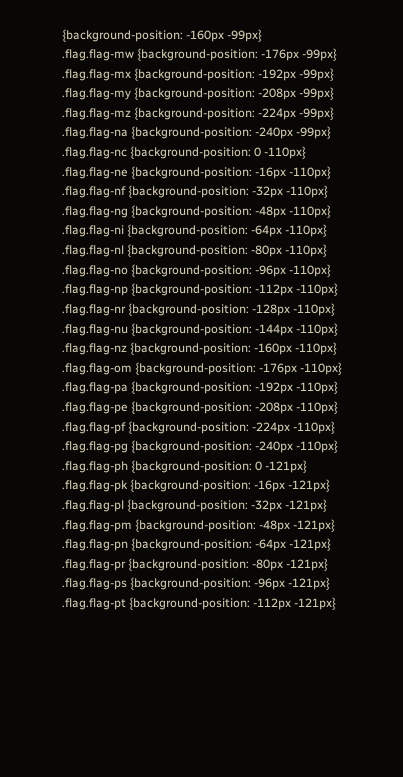{background-position: -160px -99px}
.flag.flag-mw {background-position: -176px -99px}
.flag.flag-mx {background-position: -192px -99px}
.flag.flag-my {background-position: -208px -99px}
.flag.flag-mz {background-position: -224px -99px}
.flag.flag-na {background-position: -240px -99px}
.flag.flag-nc {background-position: 0 -110px}
.flag.flag-ne {background-position: -16px -110px}
.flag.flag-nf {background-position: -32px -110px}
.flag.flag-ng {background-position: -48px -110px}
.flag.flag-ni {background-position: -64px -110px}
.flag.flag-nl {background-position: -80px -110px}
.flag.flag-no {background-position: -96px -110px}
.flag.flag-np {background-position: -112px -110px}
.flag.flag-nr {background-position: -128px -110px}
.flag.flag-nu {background-position: -144px -110px}
.flag.flag-nz {background-position: -160px -110px}
.flag.flag-om {background-position: -176px -110px}
.flag.flag-pa {background-position: -192px -110px}
.flag.flag-pe {background-position: -208px -110px}
.flag.flag-pf {background-position: -224px -110px}
.flag.flag-pg {background-position: -240px -110px}
.flag.flag-ph {background-position: 0 -121px}
.flag.flag-pk {background-position: -16px -121px}
.flag.flag-pl {background-position: -32px -121px}
.flag.flag-pm {background-position: -48px -121px}
.flag.flag-pn {background-position: -64px -121px}
.flag.flag-pr {background-position: -80px -121px}
.flag.flag-ps {background-position: -96px -121px}
.flag.flag-pt {background-position: -112px -121px}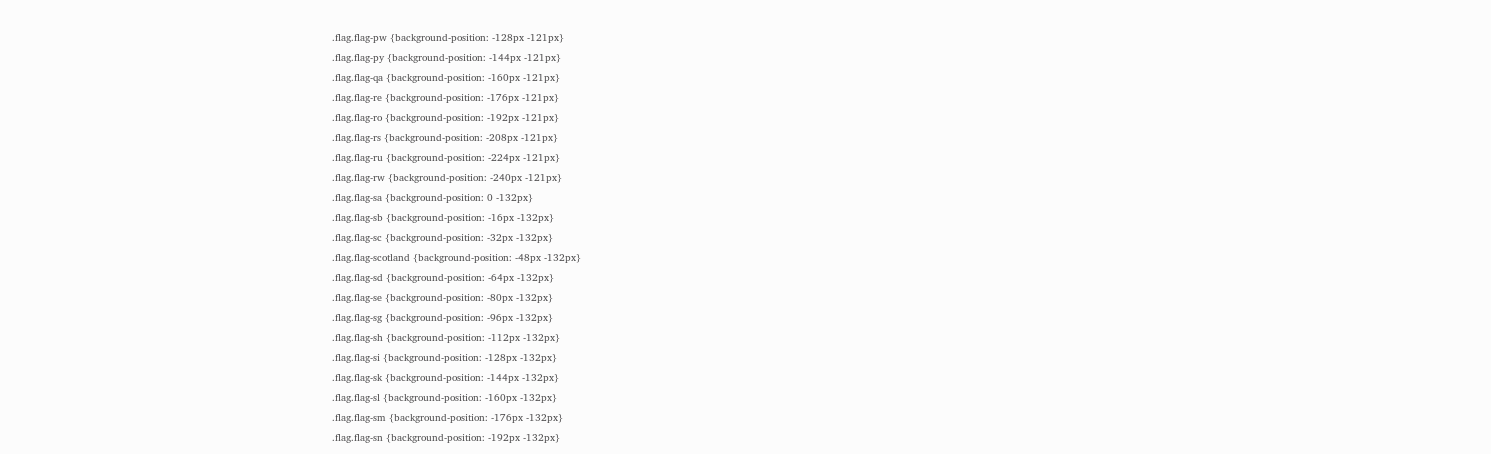.flag.flag-pw {background-position: -128px -121px}
.flag.flag-py {background-position: -144px -121px}
.flag.flag-qa {background-position: -160px -121px}
.flag.flag-re {background-position: -176px -121px}
.flag.flag-ro {background-position: -192px -121px}
.flag.flag-rs {background-position: -208px -121px}
.flag.flag-ru {background-position: -224px -121px}
.flag.flag-rw {background-position: -240px -121px}
.flag.flag-sa {background-position: 0 -132px}
.flag.flag-sb {background-position: -16px -132px}
.flag.flag-sc {background-position: -32px -132px}
.flag.flag-scotland {background-position: -48px -132px}
.flag.flag-sd {background-position: -64px -132px}
.flag.flag-se {background-position: -80px -132px}
.flag.flag-sg {background-position: -96px -132px}
.flag.flag-sh {background-position: -112px -132px}
.flag.flag-si {background-position: -128px -132px}
.flag.flag-sk {background-position: -144px -132px}
.flag.flag-sl {background-position: -160px -132px}
.flag.flag-sm {background-position: -176px -132px}
.flag.flag-sn {background-position: -192px -132px}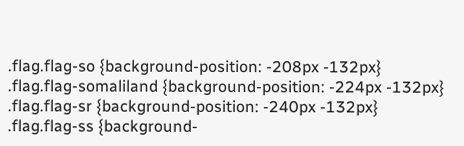.flag.flag-so {background-position: -208px -132px}
.flag.flag-somaliland {background-position: -224px -132px}
.flag.flag-sr {background-position: -240px -132px}
.flag.flag-ss {background-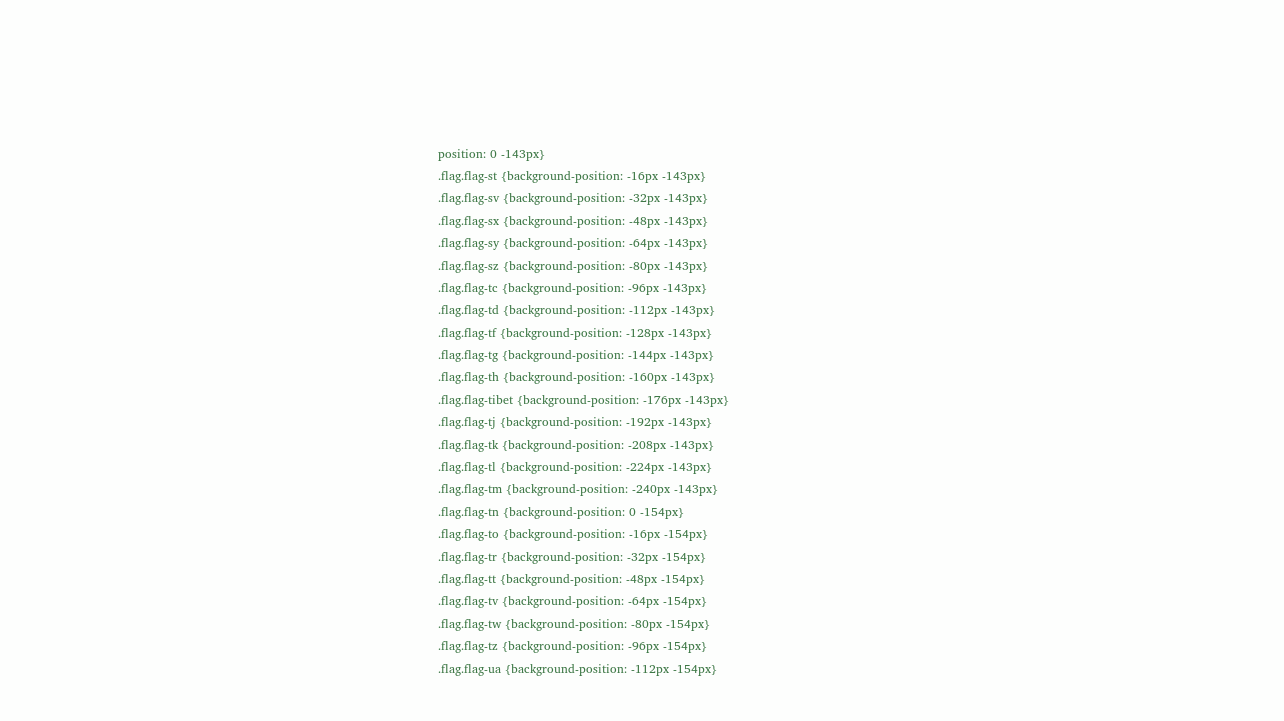position: 0 -143px}
.flag.flag-st {background-position: -16px -143px}
.flag.flag-sv {background-position: -32px -143px}
.flag.flag-sx {background-position: -48px -143px}
.flag.flag-sy {background-position: -64px -143px}
.flag.flag-sz {background-position: -80px -143px}
.flag.flag-tc {background-position: -96px -143px}
.flag.flag-td {background-position: -112px -143px}
.flag.flag-tf {background-position: -128px -143px}
.flag.flag-tg {background-position: -144px -143px}
.flag.flag-th {background-position: -160px -143px}
.flag.flag-tibet {background-position: -176px -143px}
.flag.flag-tj {background-position: -192px -143px}
.flag.flag-tk {background-position: -208px -143px}
.flag.flag-tl {background-position: -224px -143px}
.flag.flag-tm {background-position: -240px -143px}
.flag.flag-tn {background-position: 0 -154px}
.flag.flag-to {background-position: -16px -154px}
.flag.flag-tr {background-position: -32px -154px}
.flag.flag-tt {background-position: -48px -154px}
.flag.flag-tv {background-position: -64px -154px}
.flag.flag-tw {background-position: -80px -154px}
.flag.flag-tz {background-position: -96px -154px}
.flag.flag-ua {background-position: -112px -154px}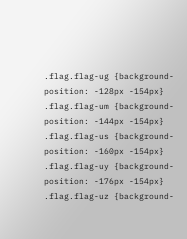.flag.flag-ug {background-position: -128px -154px}
.flag.flag-um {background-position: -144px -154px}
.flag.flag-us {background-position: -160px -154px}
.flag.flag-uy {background-position: -176px -154px}
.flag.flag-uz {background-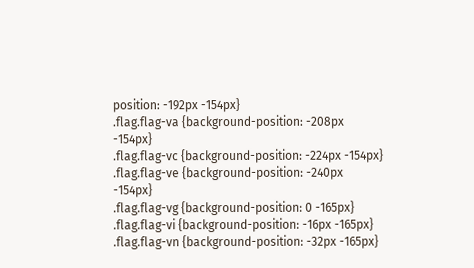position: -192px -154px}
.flag.flag-va {background-position: -208px -154px}
.flag.flag-vc {background-position: -224px -154px}
.flag.flag-ve {background-position: -240px -154px}
.flag.flag-vg {background-position: 0 -165px}
.flag.flag-vi {background-position: -16px -165px}
.flag.flag-vn {background-position: -32px -165px}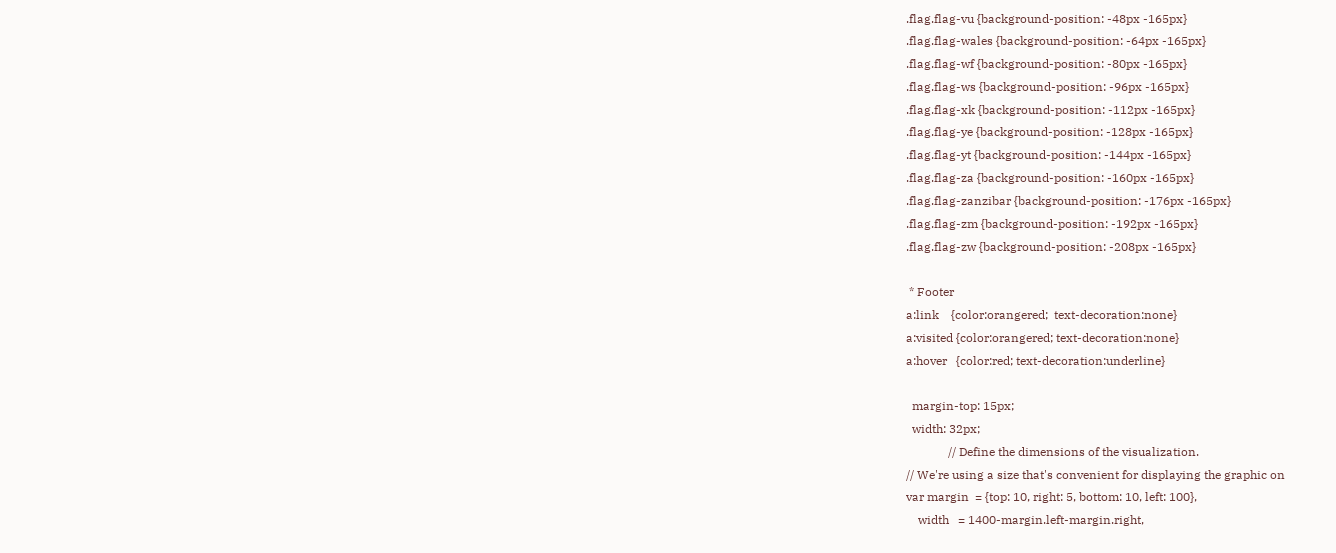.flag.flag-vu {background-position: -48px -165px}
.flag.flag-wales {background-position: -64px -165px}
.flag.flag-wf {background-position: -80px -165px}
.flag.flag-ws {background-position: -96px -165px}
.flag.flag-xk {background-position: -112px -165px}
.flag.flag-ye {background-position: -128px -165px}
.flag.flag-yt {background-position: -144px -165px}
.flag.flag-za {background-position: -160px -165px}
.flag.flag-zanzibar {background-position: -176px -165px}
.flag.flag-zm {background-position: -192px -165px}
.flag.flag-zw {background-position: -208px -165px}

 * Footer
a:link    {color:orangered;  text-decoration:none}
a:visited {color:orangered; text-decoration:none}
a:hover   {color:red; text-decoration:underline}

  margin-top: 15px;
  width: 32px;
              // Define the dimensions of the visualization.
// We're using a size that's convenient for displaying the graphic on
var margin  = {top: 10, right: 5, bottom: 10, left: 100},
    width   = 1400-margin.left-margin.right,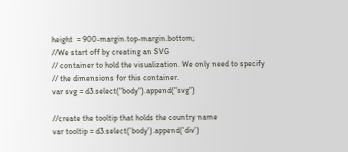height  = 900-margin.top-margin.bottom;
//We start off by creating an SVG
// container to hold the visualization. We only need to specify
// the dimensions for this container.
var svg = d3.select("body").append("svg")

//create the tooltip that holds the country name
var tooltip = d3.select('body').append('div')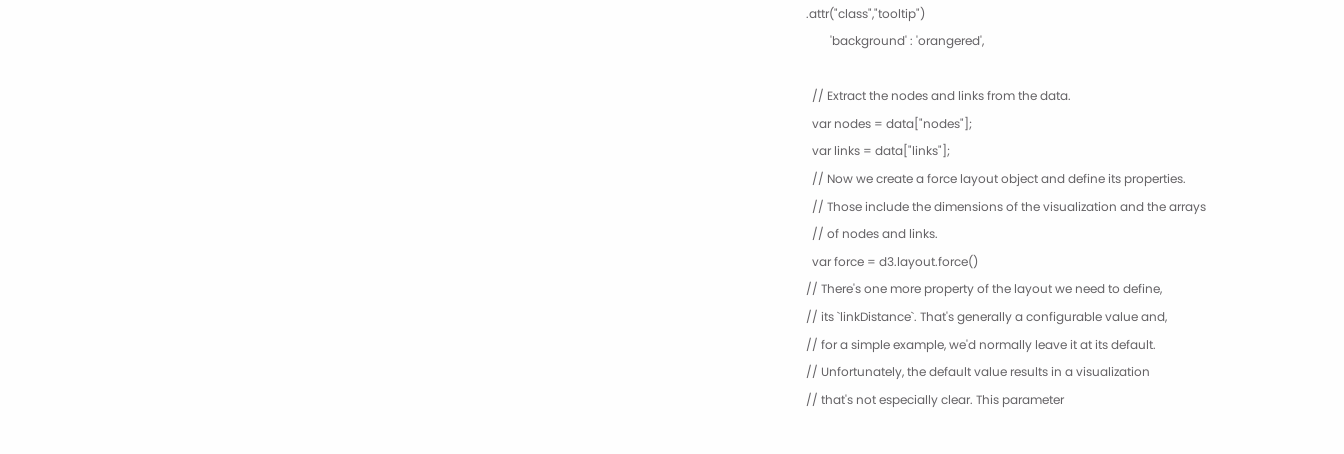.attr("class","tooltip")
        'background' : 'orangered',

  // Extract the nodes and links from the data.
  var nodes = data["nodes"];
  var links = data["links"];
  // Now we create a force layout object and define its properties.
  // Those include the dimensions of the visualization and the arrays
  // of nodes and links.
  var force = d3.layout.force()
// There's one more property of the layout we need to define,
// its `linkDistance`. That's generally a configurable value and,
// for a simple example, we'd normally leave it at its default.
// Unfortunately, the default value results in a visualization
// that's not especially clear. This parameter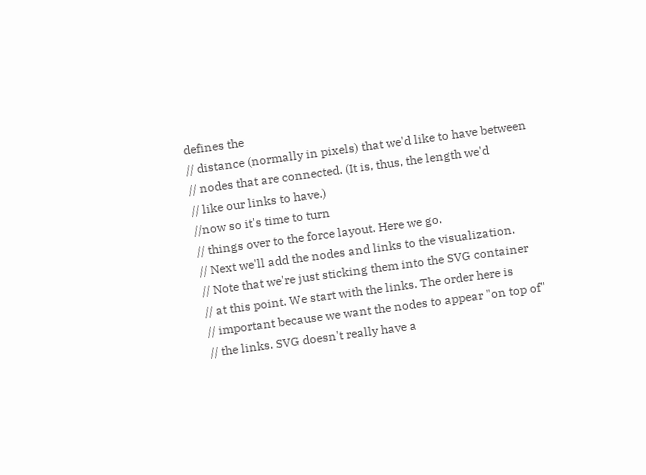defines the
// distance (normally in pixels) that we'd like to have between
// nodes that are connected. (It is, thus, the length we'd
// like our links to have.)
//now so it's time to turn
// things over to the force layout. Here we go.
// Next we'll add the nodes and links to the visualization.
// Note that we're just sticking them into the SVG container
// at this point. We start with the links. The order here is
// important because we want the nodes to appear "on top of"
// the links. SVG doesn't really have a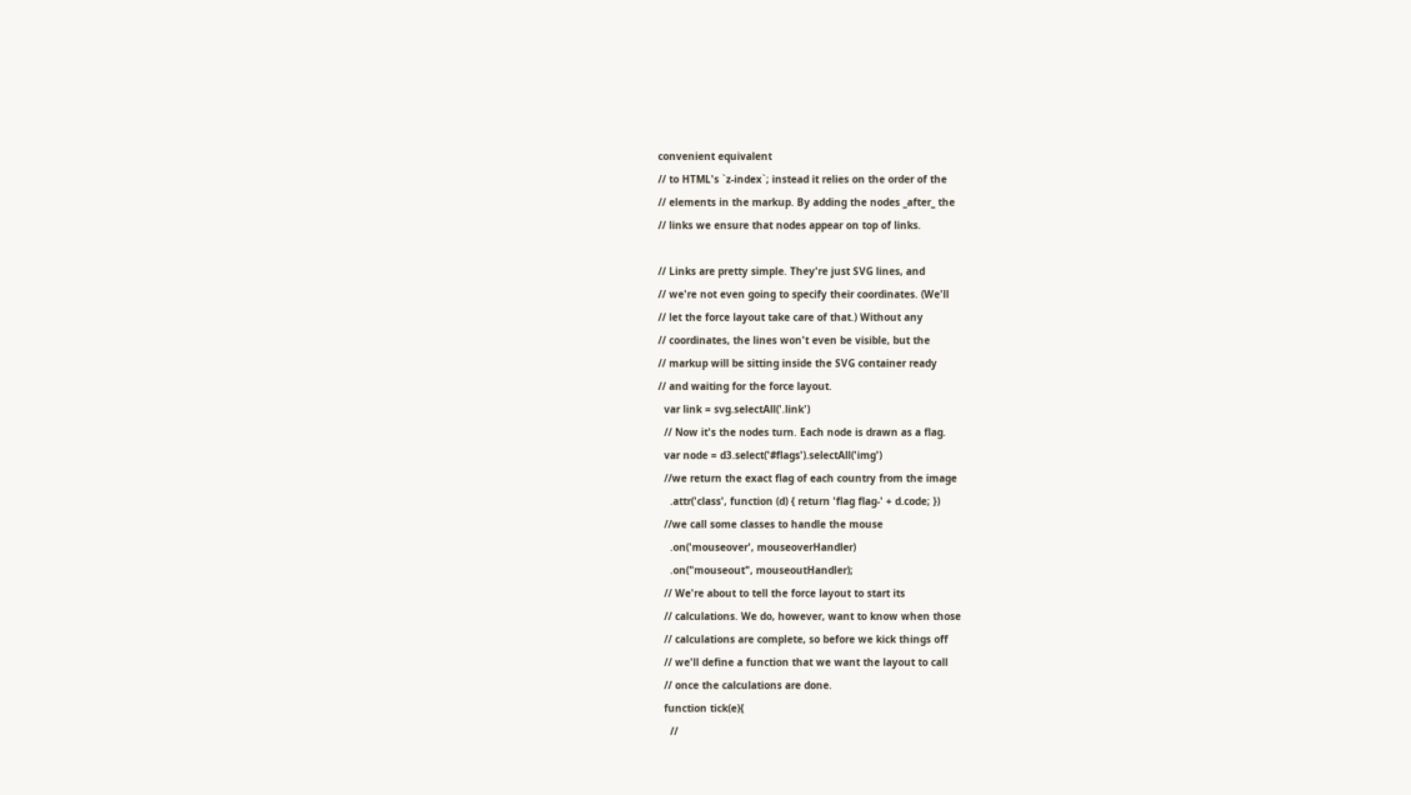convenient equivalent
// to HTML's `z-index`; instead it relies on the order of the
// elements in the markup. By adding the nodes _after_ the
// links we ensure that nodes appear on top of links.

// Links are pretty simple. They're just SVG lines, and
// we're not even going to specify their coordinates. (We'll
// let the force layout take care of that.) Without any
// coordinates, the lines won't even be visible, but the
// markup will be sitting inside the SVG container ready
// and waiting for the force layout.
  var link = svg.selectAll('.link')
  // Now it's the nodes turn. Each node is drawn as a flag.
  var node = d3.select('#flags').selectAll('img')
  //we return the exact flag of each country from the image
    .attr('class', function (d) { return 'flag flag-' + d.code; })
  //we call some classes to handle the mouse
    .on('mouseover', mouseoverHandler)
    .on("mouseout", mouseoutHandler);
  // We're about to tell the force layout to start its
  // calculations. We do, however, want to know when those
  // calculations are complete, so before we kick things off
  // we'll define a function that we want the layout to call
  // once the calculations are done.
  function tick(e){
    //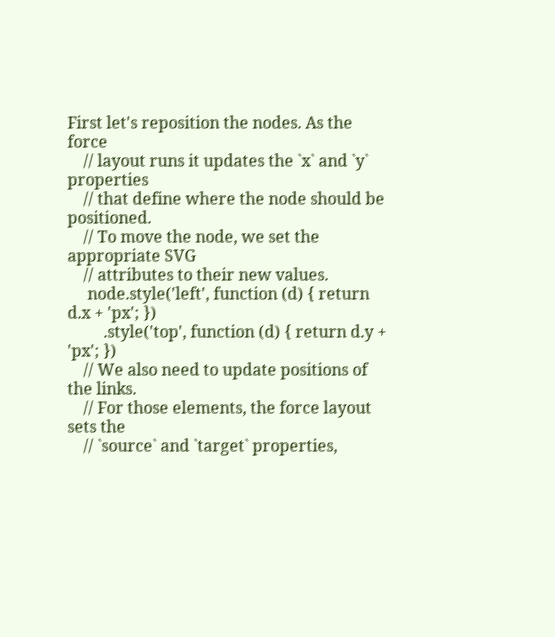First let's reposition the nodes. As the force
    // layout runs it updates the `x` and `y` properties
    // that define where the node should be positioned.
    // To move the node, we set the appropriate SVG
    // attributes to their new values.
     node.style('left', function (d) { return d.x + 'px'; })
         .style('top', function (d) { return d.y + 'px'; })
    // We also need to update positions of the links.
    // For those elements, the force layout sets the
    // `source` and `target` properties,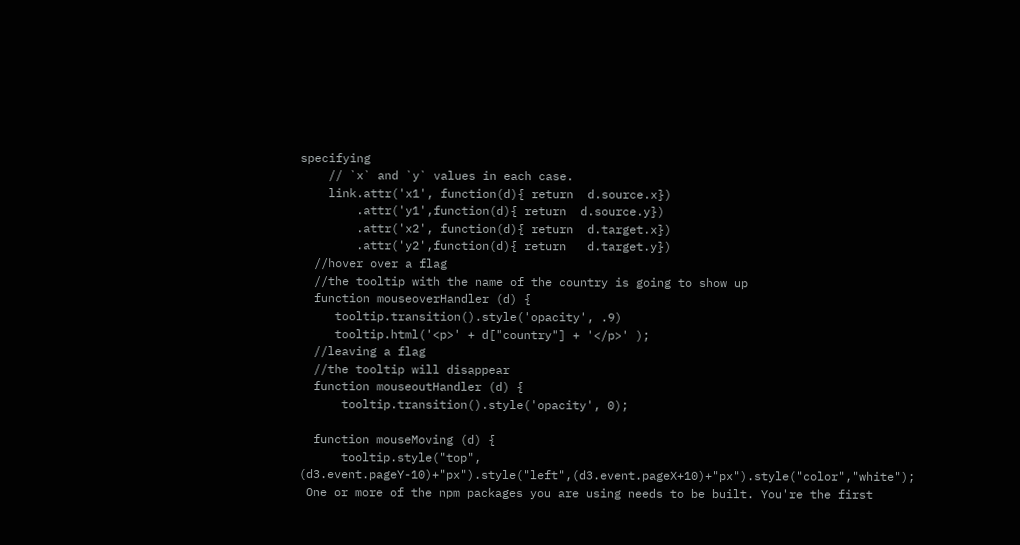specifying
    // `x` and `y` values in each case.
    link.attr('x1', function(d){ return  d.source.x})
        .attr('y1',function(d){ return  d.source.y})
        .attr('x2', function(d){ return  d.target.x})
        .attr('y2',function(d){ return   d.target.y})
  //hover over a flag
  //the tooltip with the name of the country is going to show up
  function mouseoverHandler (d) {
     tooltip.transition().style('opacity', .9)
     tooltip.html('<p>' + d["country"] + '</p>' );
  //leaving a flag
  //the tooltip will disappear
  function mouseoutHandler (d) {
      tooltip.transition().style('opacity', 0);

  function mouseMoving (d) {
      tooltip.style("top", (d3.event.pageY-10)+"px").style("left",(d3.event.pageX+10)+"px").style("color","white");
 One or more of the npm packages you are using needs to be built. You're the first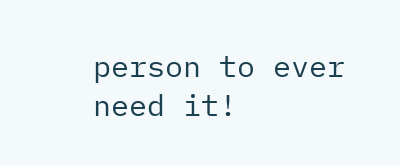person to ever need it!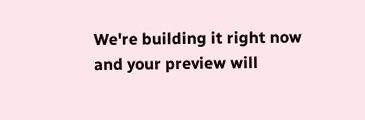We're building it right now and your preview will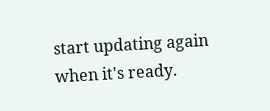start updating again when it's ready.